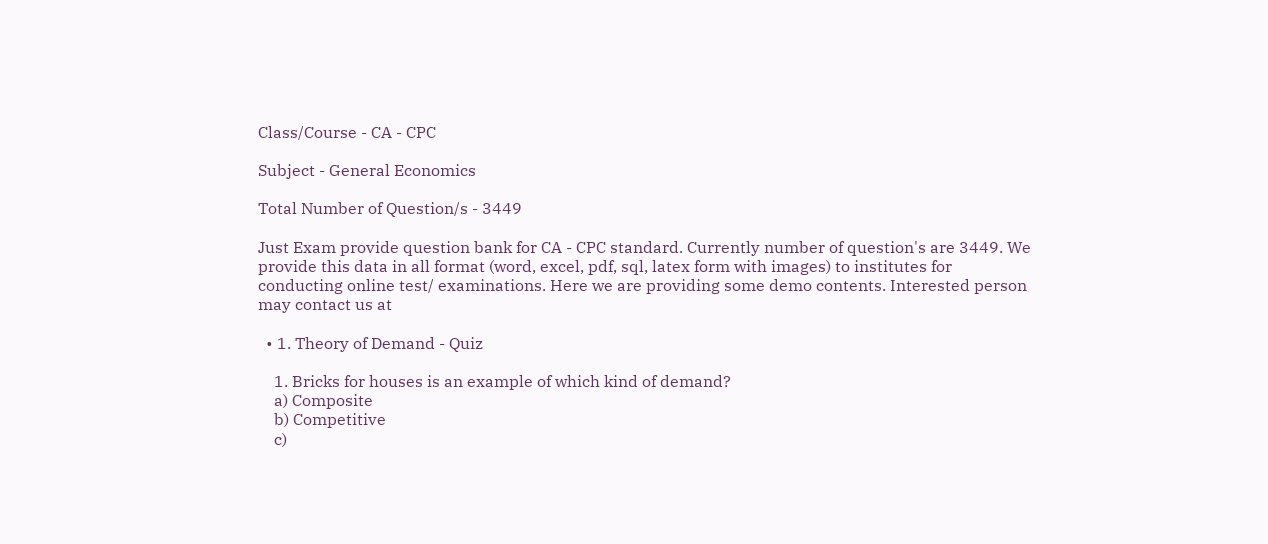Class/Course - CA - CPC

Subject - General Economics

Total Number of Question/s - 3449

Just Exam provide question bank for CA - CPC standard. Currently number of question's are 3449. We provide this data in all format (word, excel, pdf, sql, latex form with images) to institutes for conducting online test/ examinations. Here we are providing some demo contents. Interested person may contact us at

  • 1. Theory of Demand - Quiz

    1. Bricks for houses is an example of which kind of demand?
    a) Composite
    b) Competitive
    c)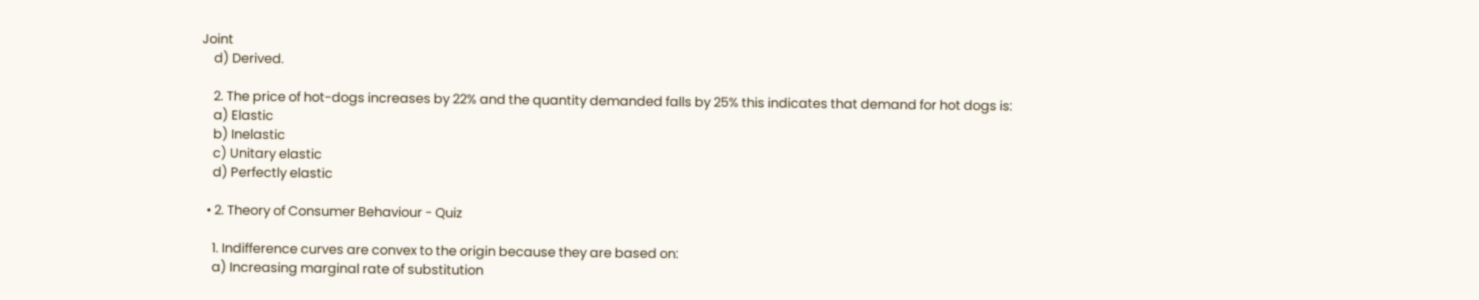Joint
    d) Derived.

    2. The price of hot-dogs increases by 22% and the quantity demanded falls by 25% this indicates that demand for hot dogs is:
    a) Elastic
    b) Inelastic
    c) Unitary elastic
    d) Perfectly elastic

  • 2. Theory of Consumer Behaviour - Quiz

    1. Indifference curves are convex to the origin because they are based on:
    a) Increasing marginal rate of substitution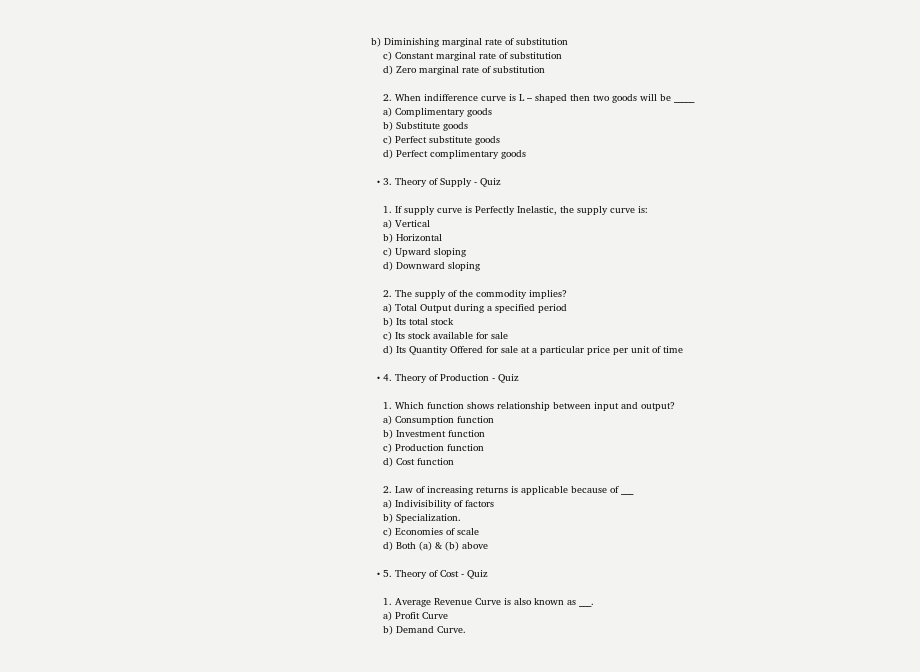b) Diminishing marginal rate of substitution
    c) Constant marginal rate of substitution
    d) Zero marginal rate of substitution

    2. When indifference curve is L – shaped then two goods will be _____
    a) Complimentary goods
    b) Substitute goods
    c) Perfect substitute goods
    d) Perfect complimentary goods

  • 3. Theory of Supply - Quiz

    1. If supply curve is Perfectly Inelastic, the supply curve is:
    a) Vertical
    b) Horizontal
    c) Upward sloping
    d) Downward sloping

    2. The supply of the commodity implies?
    a) Total Output during a specified period
    b) Its total stock
    c) Its stock available for sale
    d) Its Quantity Offered for sale at a particular price per unit of time

  • 4. Theory of Production - Quiz

    1. Which function shows relationship between input and output?
    a) Consumption function
    b) Investment function
    c) Production function
    d) Cost function

    2. Law of increasing returns is applicable because of ___
    a) Indivisibility of factors
    b) Specialization.
    c) Economies of scale
    d) Both (a) & (b) above

  • 5. Theory of Cost - Quiz

    1. Average Revenue Curve is also known as ___.
    a) Profit Curve
    b) Demand Curve.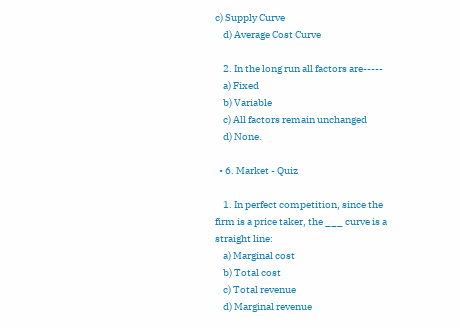c) Supply Curve
    d) Average Cost Curve

    2. In the long run all factors are-----
    a) Fixed
    b) Variable
    c) All factors remain unchanged
    d) None.

  • 6. Market - Quiz

    1. In perfect competition, since the firm is a price taker, the ___ curve is a straight line:
    a) Marginal cost
    b) Total cost
    c) Total revenue
    d) Marginal revenue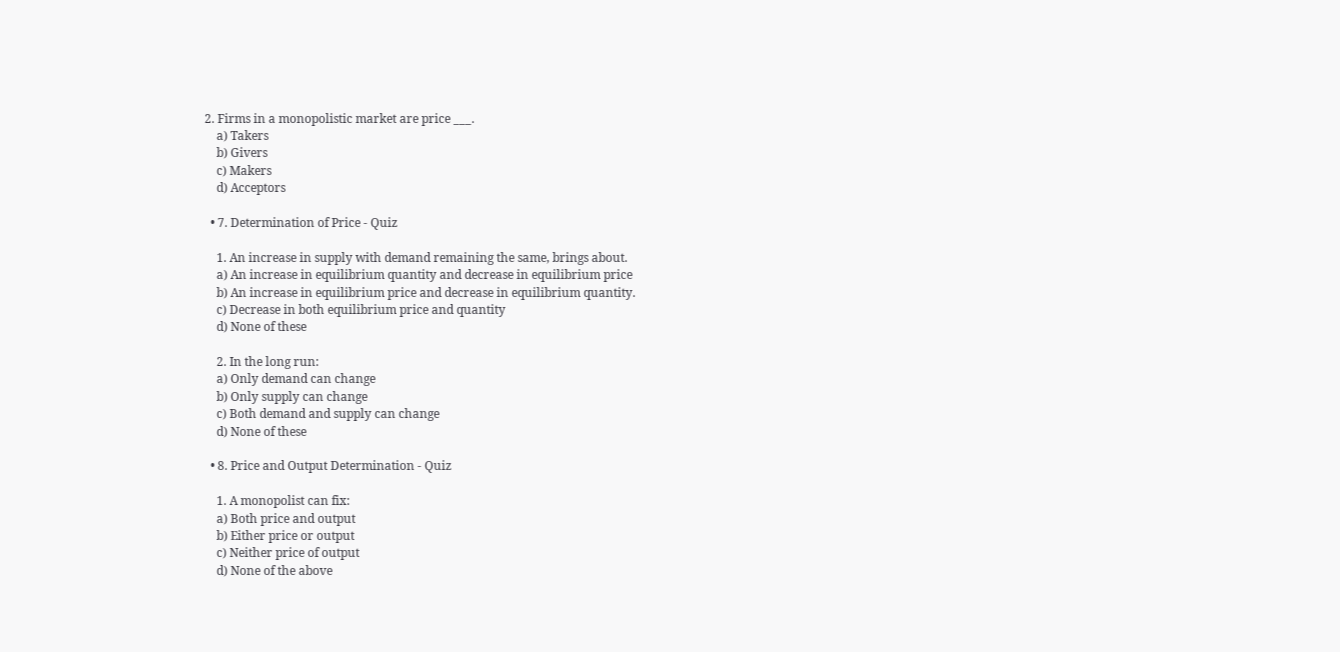2. Firms in a monopolistic market are price ___.
    a) Takers
    b) Givers
    c) Makers
    d) Acceptors

  • 7. Determination of Price - Quiz

    1. An increase in supply with demand remaining the same, brings about.
    a) An increase in equilibrium quantity and decrease in equilibrium price
    b) An increase in equilibrium price and decrease in equilibrium quantity.
    c) Decrease in both equilibrium price and quantity
    d) None of these

    2. In the long run:
    a) Only demand can change
    b) Only supply can change
    c) Both demand and supply can change
    d) None of these

  • 8. Price and Output Determination - Quiz

    1. A monopolist can fix:
    a) Both price and output
    b) Either price or output
    c) Neither price of output
    d) None of the above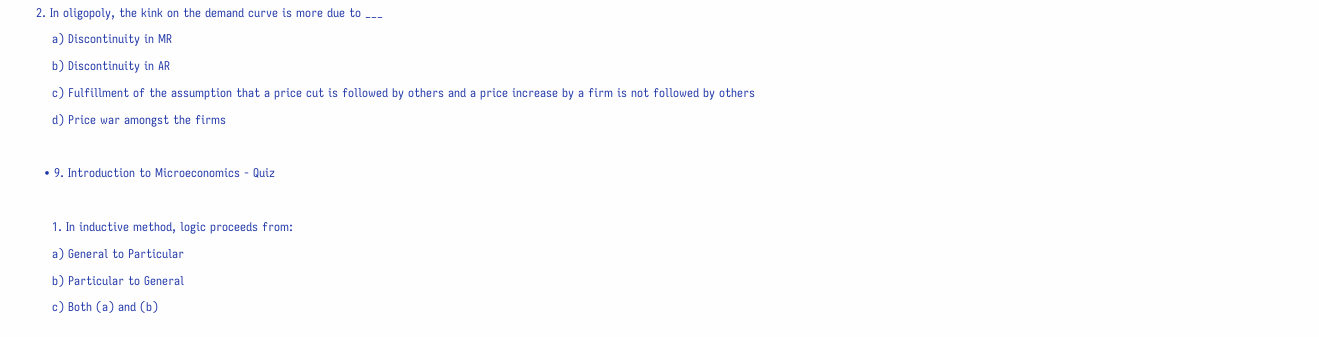2. In oligopoly, the kink on the demand curve is more due to ___
    a) Discontinuity in MR
    b) Discontinuity in AR
    c) Fulfillment of the assumption that a price cut is followed by others and a price increase by a firm is not followed by others
    d) Price war amongst the firms

  • 9. Introduction to Microeconomics - Quiz

    1. In inductive method, logic proceeds from:
    a) General to Particular
    b) Particular to General
    c) Both (a) and (b)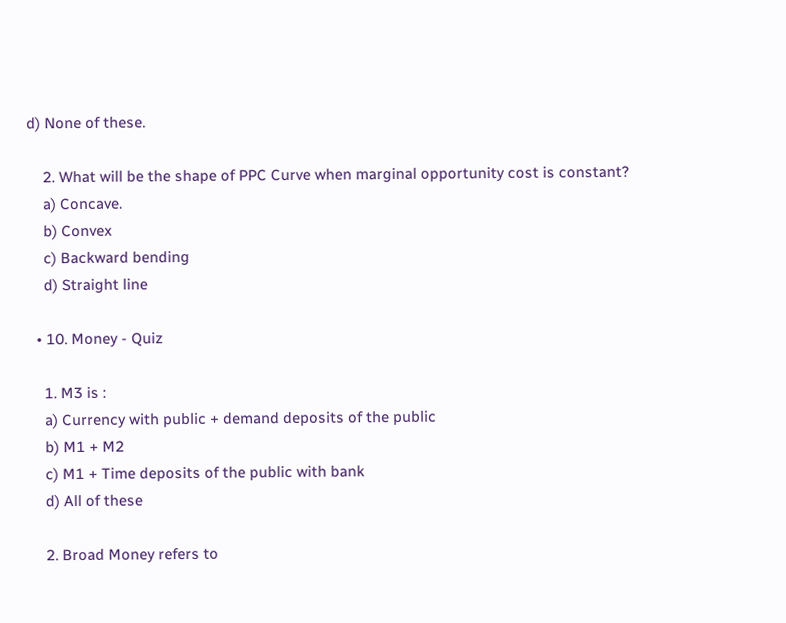d) None of these.

    2. What will be the shape of PPC Curve when marginal opportunity cost is constant?
    a) Concave.
    b) Convex
    c) Backward bending
    d) Straight line

  • 10. Money - Quiz

    1. M3 is :
    a) Currency with public + demand deposits of the public
    b) M1 + M2
    c) M1 + Time deposits of the public with bank
    d) All of these

    2. Broad Money refers to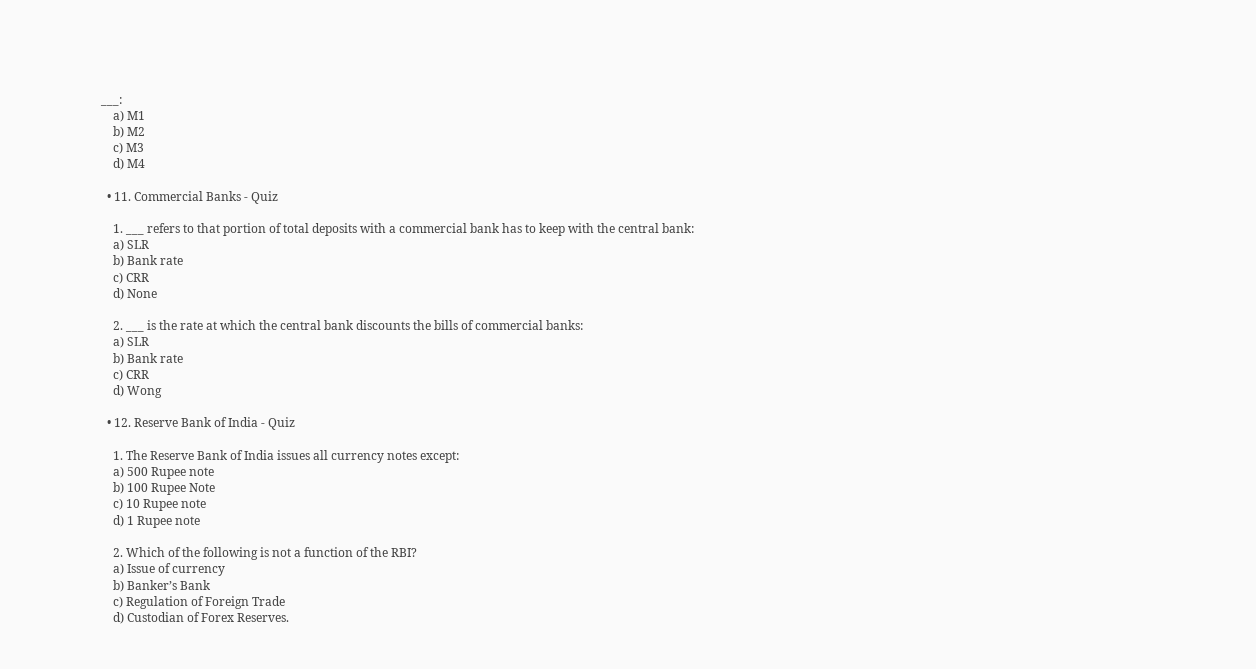___:
    a) M1
    b) M2
    c) M3
    d) M4

  • 11. Commercial Banks - Quiz

    1. ___ refers to that portion of total deposits with a commercial bank has to keep with the central bank:
    a) SLR
    b) Bank rate
    c) CRR
    d) None

    2. ___ is the rate at which the central bank discounts the bills of commercial banks:
    a) SLR
    b) Bank rate
    c) CRR
    d) Wong

  • 12. Reserve Bank of India - Quiz

    1. The Reserve Bank of India issues all currency notes except:
    a) 500 Rupee note
    b) 100 Rupee Note
    c) 10 Rupee note
    d) 1 Rupee note

    2. Which of the following is not a function of the RBI?
    a) Issue of currency
    b) Banker’s Bank
    c) Regulation of Foreign Trade
    d) Custodian of Forex Reserves.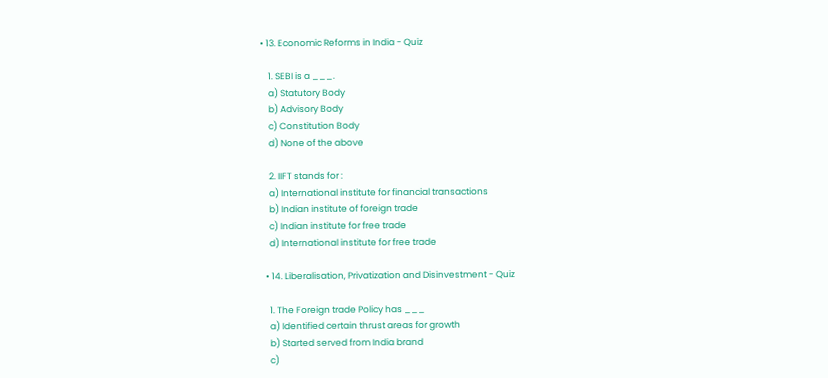• 13. Economic Reforms in India - Quiz

    1. SEBI is a ___.
    a) Statutory Body
    b) Advisory Body
    c) Constitution Body
    d) None of the above

    2. IIFT stands for :
    a) International institute for financial transactions
    b) Indian institute of foreign trade
    c) Indian institute for free trade
    d) International institute for free trade

  • 14. Liberalisation, Privatization and Disinvestment - Quiz

    1. The Foreign trade Policy has ___
    a) Identified certain thrust areas for growth
    b) Started served from India brand
    c)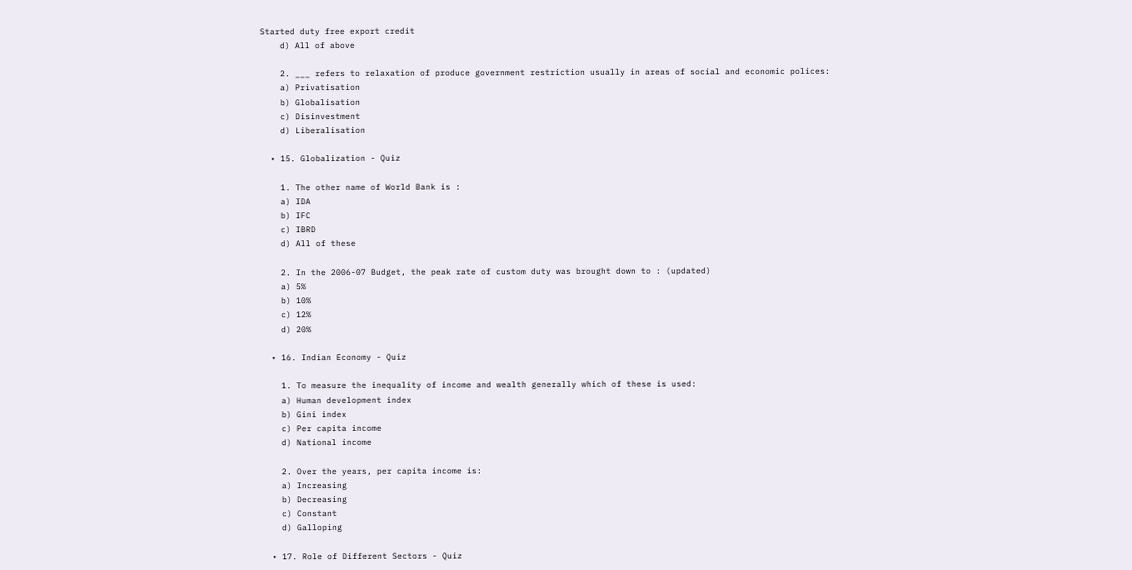Started duty free export credit
    d) All of above

    2. ___ refers to relaxation of produce government restriction usually in areas of social and economic polices:
    a) Privatisation
    b) Globalisation
    c) Disinvestment
    d) Liberalisation

  • 15. Globalization - Quiz

    1. The other name of World Bank is :
    a) IDA
    b) IFC
    c) IBRD
    d) All of these

    2. In the 2006-07 Budget, the peak rate of custom duty was brought down to : (updated)
    a) 5%
    b) 10%
    c) 12%
    d) 20%

  • 16. Indian Economy - Quiz

    1. To measure the inequality of income and wealth generally which of these is used:
    a) Human development index
    b) Gini index
    c) Per capita income
    d) National income

    2. Over the years, per capita income is:
    a) Increasing
    b) Decreasing
    c) Constant
    d) Galloping

  • 17. Role of Different Sectors - Quiz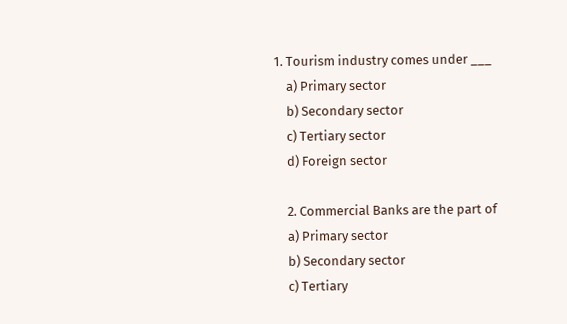1. Tourism industry comes under ___
    a) Primary sector
    b) Secondary sector
    c) Tertiary sector
    d) Foreign sector

    2. Commercial Banks are the part of
    a) Primary sector
    b) Secondary sector
    c) Tertiary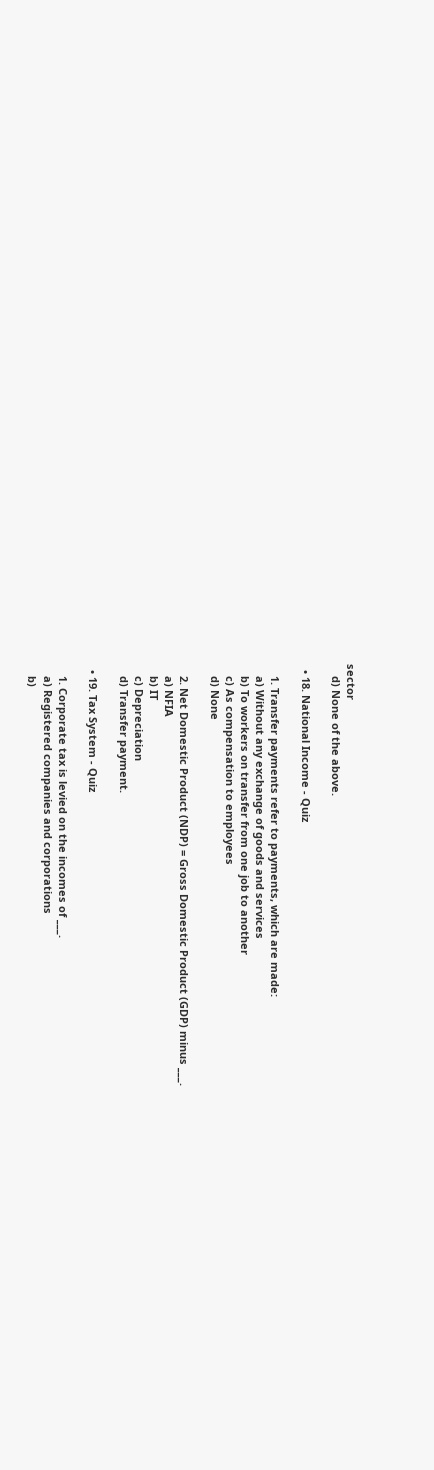sector
    d) None of the above.

  • 18. National Income - Quiz

    1. Transfer payments refer to payments, which are made:
    a) Without any exchange of goods and services
    b) To workers on transfer from one job to another
    c) As compensation to employees
    d) None

    2. Net Domestic Product (NDP) = Gross Domestic Product (GDP) minus ___.
    a) NFIA
    b) IT
    c) Depreciation
    d) Transfer payment.

  • 19. Tax System - Quiz

    1. Corporate tax is levied on the incomes of ___.
    a) Registered companies and corporations
    b)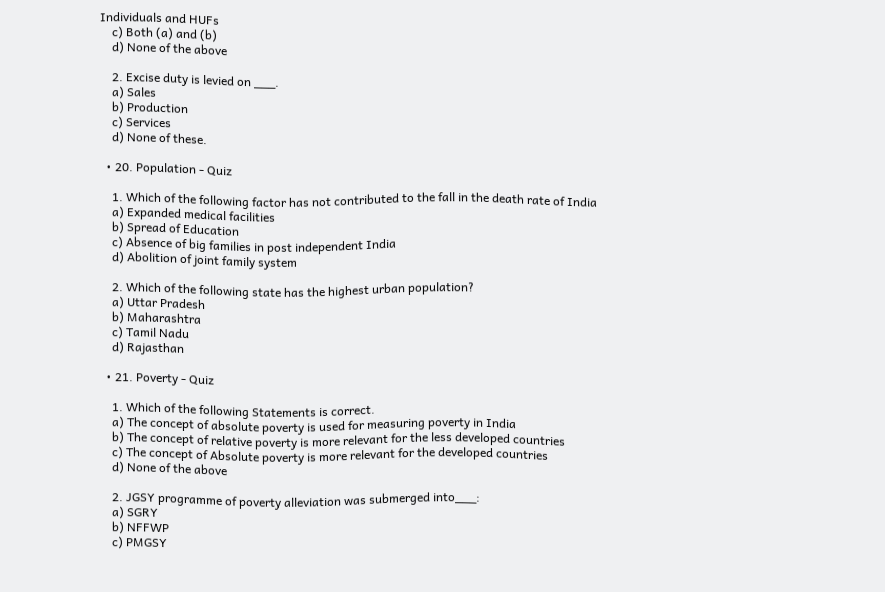Individuals and HUFs
    c) Both (a) and (b)
    d) None of the above

    2. Excise duty is levied on ___.
    a) Sales
    b) Production
    c) Services
    d) None of these.

  • 20. Population - Quiz

    1. Which of the following factor has not contributed to the fall in the death rate of India
    a) Expanded medical facilities
    b) Spread of Education
    c) Absence of big families in post independent India
    d) Abolition of joint family system

    2. Which of the following state has the highest urban population?
    a) Uttar Pradesh
    b) Maharashtra
    c) Tamil Nadu
    d) Rajasthan

  • 21. Poverty - Quiz

    1. Which of the following Statements is correct.
    a) The concept of absolute poverty is used for measuring poverty in India
    b) The concept of relative poverty is more relevant for the less developed countries
    c) The concept of Absolute poverty is more relevant for the developed countries
    d) None of the above

    2. JGSY programme of poverty alleviation was submerged into___:
    a) SGRY
    b) NFFWP
    c) PMGSY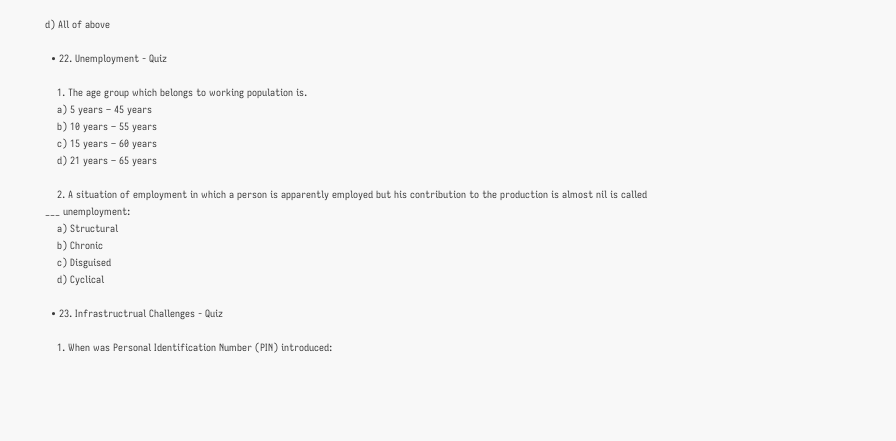d) All of above

  • 22. Unemployment - Quiz

    1. The age group which belongs to working population is.
    a) 5 years – 45 years
    b) 10 years – 55 years
    c) 15 years – 60 years
    d) 21 years – 65 years

    2. A situation of employment in which a person is apparently employed but his contribution to the production is almost nil is called ___ unemployment:
    a) Structural
    b) Chronic
    c) Disguised
    d) Cyclical

  • 23. Infrastructrual Challenges - Quiz

    1. When was Personal Identification Number (PIN) introduced: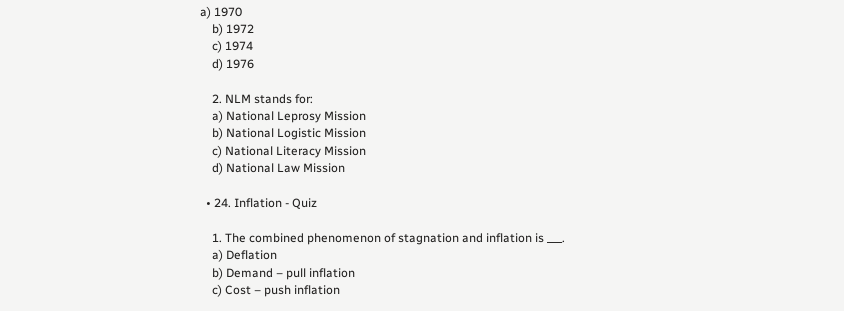a) 1970
    b) 1972
    c) 1974
    d) 1976

    2. NLM stands for:
    a) National Leprosy Mission
    b) National Logistic Mission
    c) National Literacy Mission
    d) National Law Mission

  • 24. Inflation - Quiz

    1. The combined phenomenon of stagnation and inflation is ___.
    a) Deflation
    b) Demand – pull inflation
    c) Cost – push inflation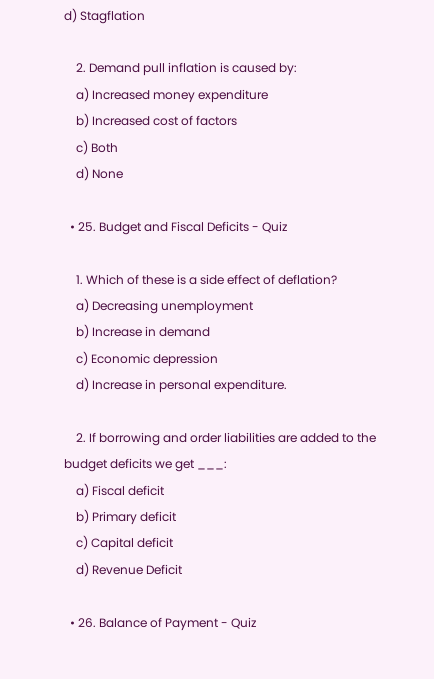d) Stagflation

    2. Demand pull inflation is caused by:
    a) Increased money expenditure
    b) Increased cost of factors
    c) Both
    d) None

  • 25. Budget and Fiscal Deficits - Quiz

    1. Which of these is a side effect of deflation?
    a) Decreasing unemployment
    b) Increase in demand
    c) Economic depression
    d) Increase in personal expenditure.

    2. If borrowing and order liabilities are added to the budget deficits we get ___:
    a) Fiscal deficit
    b) Primary deficit
    c) Capital deficit
    d) Revenue Deficit

  • 26. Balance of Payment - Quiz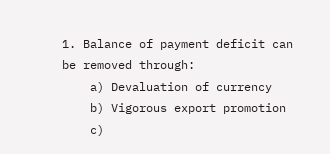1. Balance of payment deficit can be removed through:
    a) Devaluation of currency
    b) Vigorous export promotion
    c)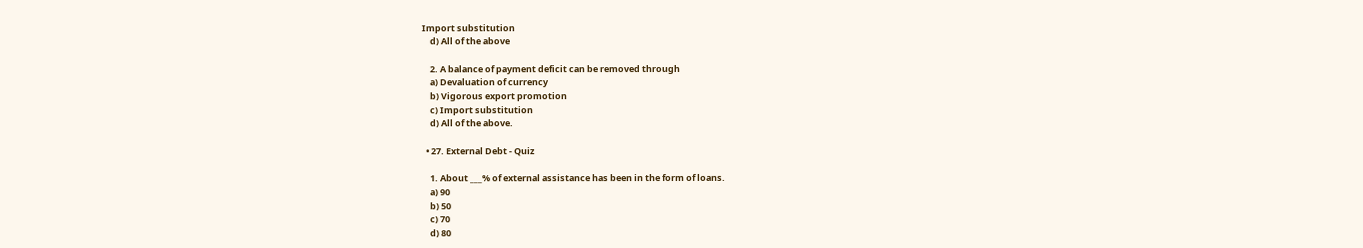Import substitution
    d) All of the above

    2. A balance of payment deficit can be removed through
    a) Devaluation of currency
    b) Vigorous export promotion
    c) Import substitution
    d) All of the above.

  • 27. External Debt - Quiz

    1. About ___% of external assistance has been in the form of loans.
    a) 90
    b) 50
    c) 70
    d) 80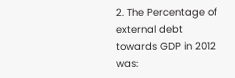2. The Percentage of external debt towards GDP in 2012 was: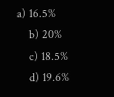a) 16.5%
    b) 20%
    c) 18.5%
    d) 19.6%